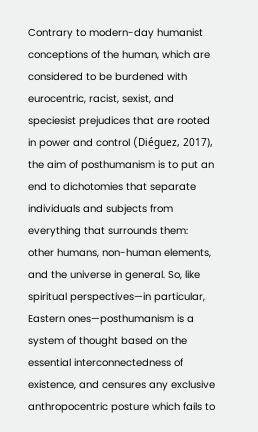Contrary to modern-day humanist conceptions of the human, which are considered to be burdened with eurocentric, racist, sexist, and speciesist prejudices that are rooted in power and control (Diéguez, 2017), the aim of posthumanism is to put an end to dichotomies that separate individuals and subjects from everything that surrounds them: other humans, non-human elements, and the universe in general. So, like spiritual perspectives—in particular, Eastern ones—posthumanism is a system of thought based on the essential interconnectedness of existence, and censures any exclusive anthropocentric posture which fails to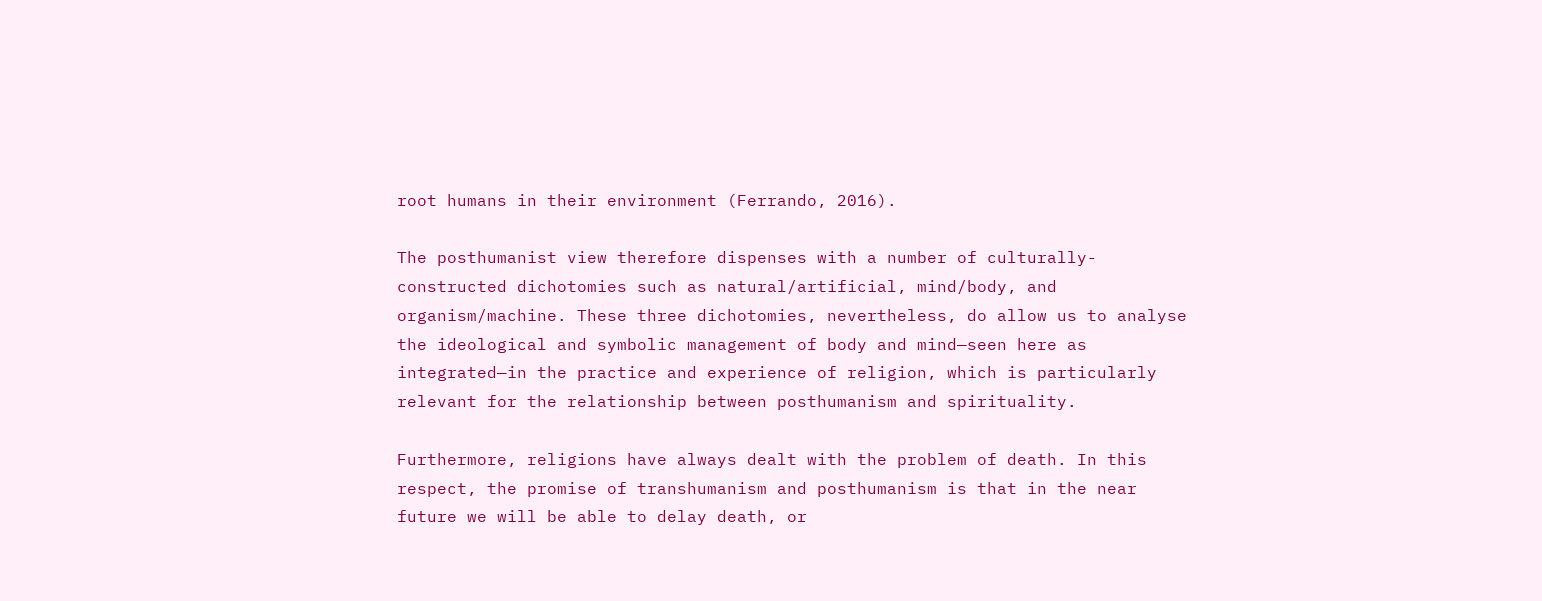root humans in their environment (Ferrando, 2016).

The posthumanist view therefore dispenses with a number of culturally-constructed dichotomies such as natural/artificial, mind/body, and organism/machine. These three dichotomies, nevertheless, do allow us to analyse the ideological and symbolic management of body and mind—seen here as integrated—in the practice and experience of religion, which is particularly relevant for the relationship between posthumanism and spirituality.

Furthermore, religions have always dealt with the problem of death. In this respect, the promise of transhumanism and posthumanism is that in the near future we will be able to delay death, or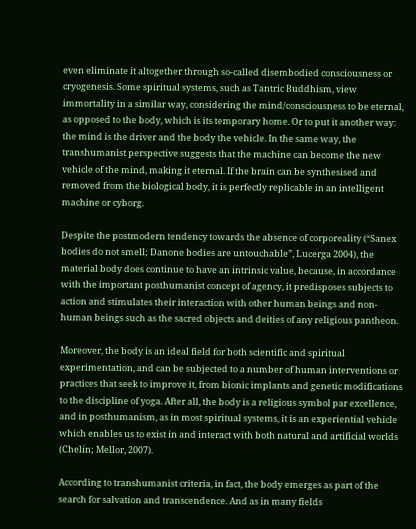even eliminate it altogether through so-called disembodied consciousness or cryogenesis. Some spiritual systems, such as Tantric Buddhism, view immortality in a similar way, considering the mind/consciousness to be eternal, as opposed to the body, which is its temporary home. Or to put it another way: the mind is the driver and the body the vehicle. In the same way, the transhumanist perspective suggests that the machine can become the new vehicle of the mind, making it eternal. If the brain can be synthesised and removed from the biological body, it is perfectly replicable in an intelligent machine or cyborg.

Despite the postmodern tendency towards the absence of corporeality (“Sanex bodies do not smell; Danone bodies are untouchable”, Lucerga 2004), the material body does continue to have an intrinsic value, because, in accordance with the important posthumanist concept of agency, it predisposes subjects to action and stimulates their interaction with other human beings and non-human beings such as the sacred objects and deities of any religious pantheon.

Moreover, the body is an ideal field for both scientific and spiritual experimentation, and can be subjected to a number of human interventions or practices that seek to improve it, from bionic implants and genetic modifications to the discipline of yoga. After all, the body is a religious symbol par excellence, and in posthumanism, as in most spiritual systems, it is an experiential vehicle which enables us to exist in and interact with both natural and artificial worlds (Chelín; Mellor, 2007).

According to transhumanist criteria, in fact, the body emerges as part of the search for salvation and transcendence. And as in many fields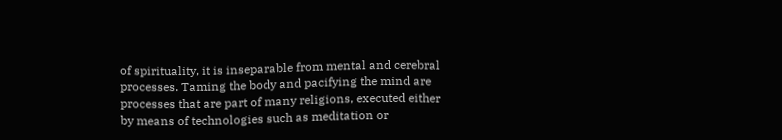of spirituality, it is inseparable from mental and cerebral processes. Taming the body and pacifying the mind are processes that are part of many religions, executed either by means of technologies such as meditation or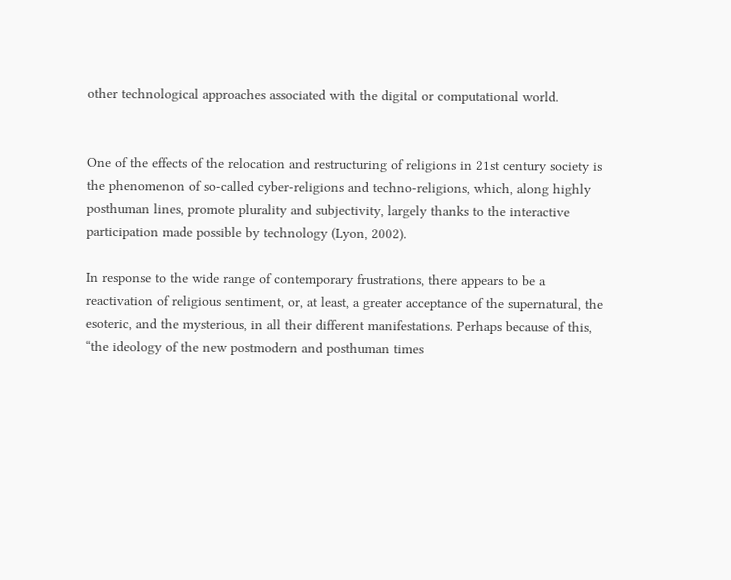other technological approaches associated with the digital or computational world.


One of the effects of the relocation and restructuring of religions in 21st century society is the phenomenon of so-called cyber-religions and techno-religions, which, along highly posthuman lines, promote plurality and subjectivity, largely thanks to the interactive participation made possible by technology (Lyon, 2002).

In response to the wide range of contemporary frustrations, there appears to be a reactivation of religious sentiment, or, at least, a greater acceptance of the supernatural, the esoteric, and the mysterious, in all their different manifestations. Perhaps because of this, “the ideology of the new postmodern and posthuman times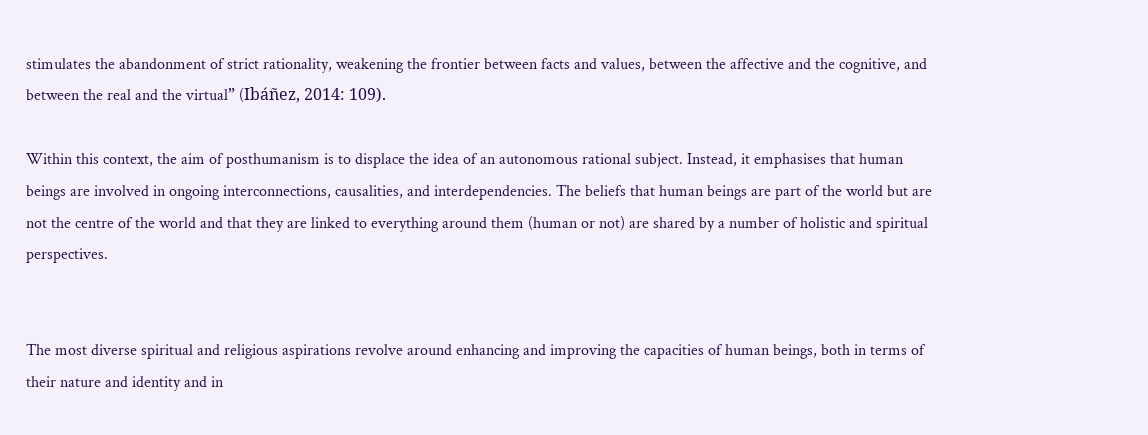stimulates the abandonment of strict rationality, weakening the frontier between facts and values, between the affective and the cognitive, and between the real and the virtual” (Ibáñez, 2014: 109).

Within this context, the aim of posthumanism is to displace the idea of an autonomous rational subject. Instead, it emphasises that human beings are involved in ongoing interconnections, causalities, and interdependencies. The beliefs that human beings are part of the world but are not the centre of the world and that they are linked to everything around them (human or not) are shared by a number of holistic and spiritual perspectives.


The most diverse spiritual and religious aspirations revolve around enhancing and improving the capacities of human beings, both in terms of their nature and identity and in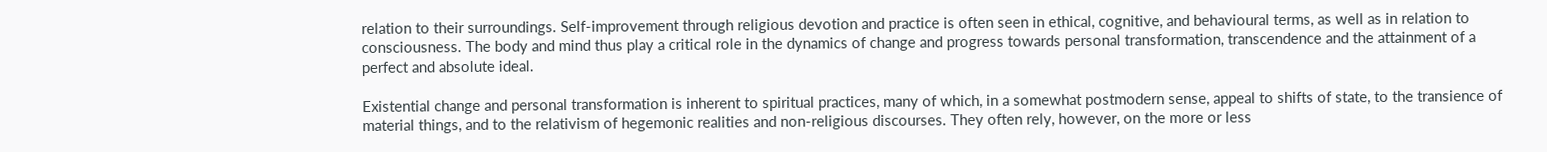relation to their surroundings. Self-improvement through religious devotion and practice is often seen in ethical, cognitive, and behavioural terms, as well as in relation to consciousness. The body and mind thus play a critical role in the dynamics of change and progress towards personal transformation, transcendence and the attainment of a perfect and absolute ideal.

Existential change and personal transformation is inherent to spiritual practices, many of which, in a somewhat postmodern sense, appeal to shifts of state, to the transience of material things, and to the relativism of hegemonic realities and non-religious discourses. They often rely, however, on the more or less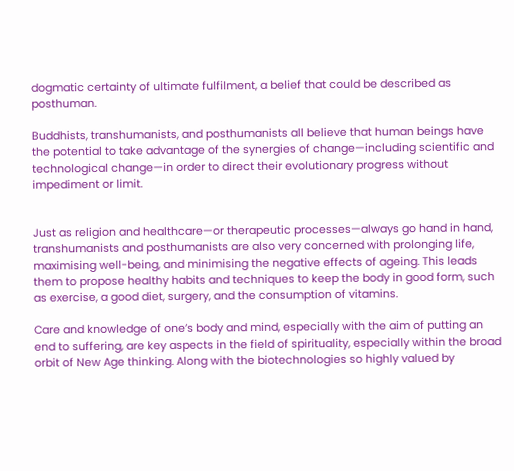dogmatic certainty of ultimate fulfilment, a belief that could be described as posthuman.

Buddhists, transhumanists, and posthumanists all believe that human beings have the potential to take advantage of the synergies of change—including scientific and technological change—in order to direct their evolutionary progress without impediment or limit.


Just as religion and healthcare—or therapeutic processes—always go hand in hand, transhumanists and posthumanists are also very concerned with prolonging life, maximising well-being, and minimising the negative effects of ageing. This leads them to propose healthy habits and techniques to keep the body in good form, such as exercise, a good diet, surgery, and the consumption of vitamins.

Care and knowledge of one’s body and mind, especially with the aim of putting an end to suffering, are key aspects in the field of spirituality, especially within the broad orbit of New Age thinking. Along with the biotechnologies so highly valued by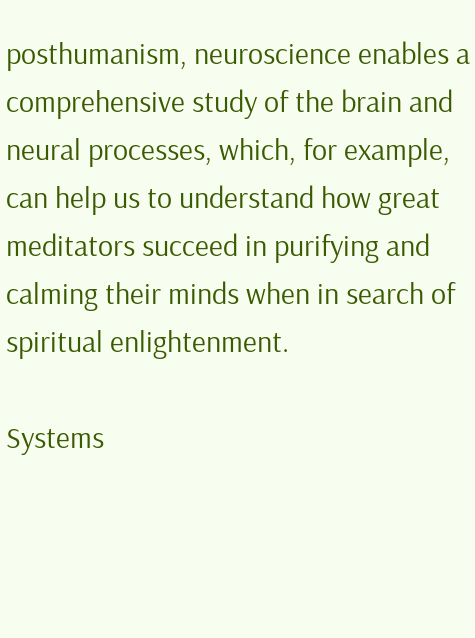posthumanism, neuroscience enables a comprehensive study of the brain and neural processes, which, for example, can help us to understand how great meditators succeed in purifying and calming their minds when in search of spiritual enlightenment.

Systems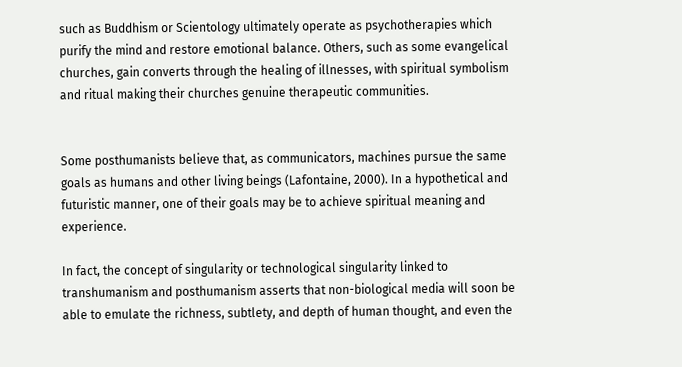such as Buddhism or Scientology ultimately operate as psychotherapies which purify the mind and restore emotional balance. Others, such as some evangelical churches, gain converts through the healing of illnesses, with spiritual symbolism and ritual making their churches genuine therapeutic communities.


Some posthumanists believe that, as communicators, machines pursue the same goals as humans and other living beings (Lafontaine, 2000). In a hypothetical and futuristic manner, one of their goals may be to achieve spiritual meaning and experience.

In fact, the concept of singularity or technological singularity linked to transhumanism and posthumanism asserts that non-biological media will soon be able to emulate the richness, subtlety, and depth of human thought, and even the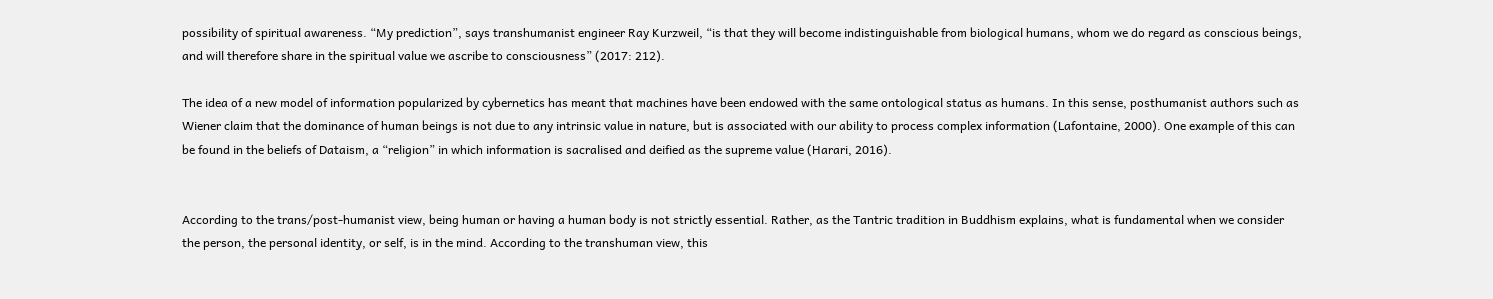possibility of spiritual awareness. “My prediction”, says transhumanist engineer Ray Kurzweil, “is that they will become indistinguishable from biological humans, whom we do regard as conscious beings, and will therefore share in the spiritual value we ascribe to consciousness” (2017: 212).

The idea of a new model of information popularized by cybernetics has meant that machines have been endowed with the same ontological status as humans. In this sense, posthumanist authors such as Wiener claim that the dominance of human beings is not due to any intrinsic value in nature, but is associated with our ability to process complex information (Lafontaine, 2000). One example of this can be found in the beliefs of Dataism, a “religion” in which information is sacralised and deified as the supreme value (Harari, 2016).


According to the trans/post-humanist view, being human or having a human body is not strictly essential. Rather, as the Tantric tradition in Buddhism explains, what is fundamental when we consider the person, the personal identity, or self, is in the mind. According to the transhuman view, this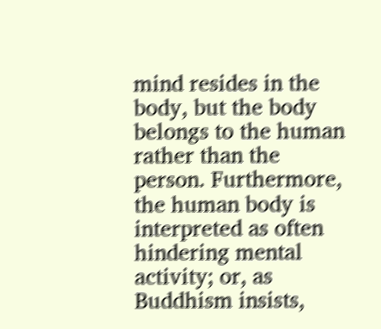mind resides in the body, but the body belongs to the human rather than the person. Furthermore, the human body is interpreted as often hindering mental activity; or, as Buddhism insists,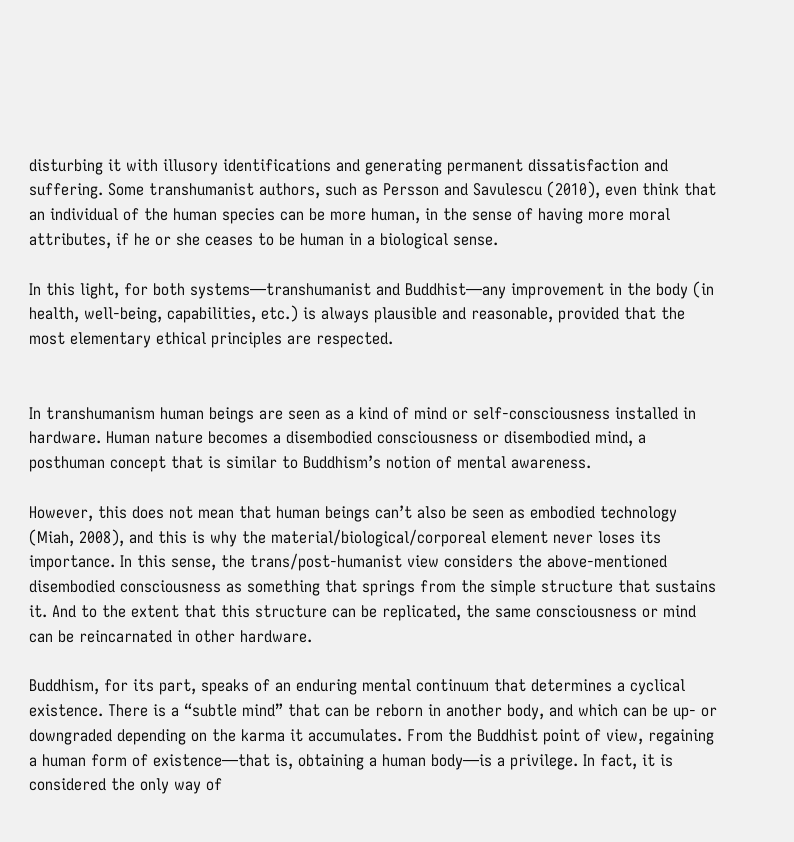disturbing it with illusory identifications and generating permanent dissatisfaction and suffering. Some transhumanist authors, such as Persson and Savulescu (2010), even think that an individual of the human species can be more human, in the sense of having more moral attributes, if he or she ceases to be human in a biological sense.

In this light, for both systems—transhumanist and Buddhist—any improvement in the body (in health, well-being, capabilities, etc.) is always plausible and reasonable, provided that the most elementary ethical principles are respected.


In transhumanism human beings are seen as a kind of mind or self-consciousness installed in hardware. Human nature becomes a disembodied consciousness or disembodied mind, a posthuman concept that is similar to Buddhism’s notion of mental awareness.

However, this does not mean that human beings can’t also be seen as embodied technology (Miah, 2008), and this is why the material/biological/corporeal element never loses its importance. In this sense, the trans/post-humanist view considers the above-mentioned disembodied consciousness as something that springs from the simple structure that sustains it. And to the extent that this structure can be replicated, the same consciousness or mind can be reincarnated in other hardware.

Buddhism, for its part, speaks of an enduring mental continuum that determines a cyclical existence. There is a “subtle mind” that can be reborn in another body, and which can be up- or downgraded depending on the karma it accumulates. From the Buddhist point of view, regaining a human form of existence—that is, obtaining a human body—is a privilege. In fact, it is considered the only way of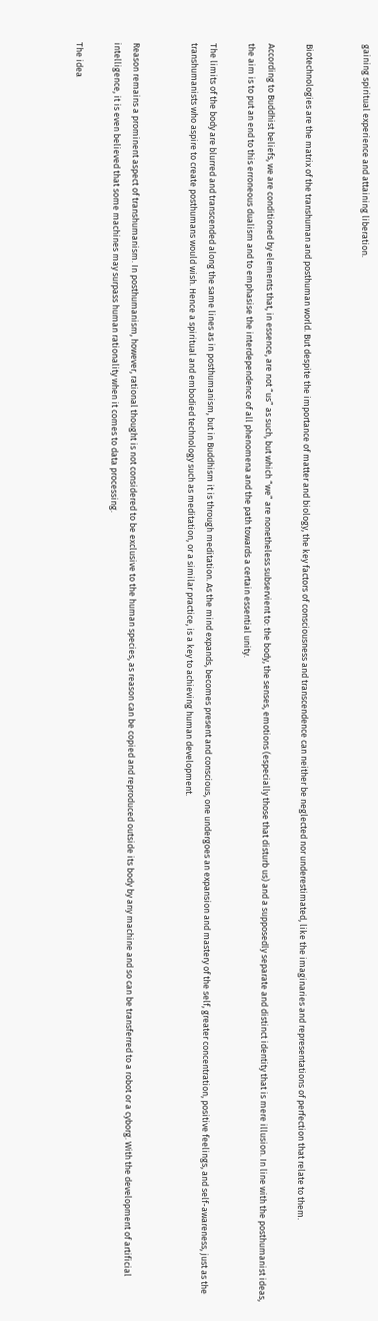gaining spiritual experience and attaining liberation.


Biotechnologies are the matrix of the transhuman and posthuman world. But despite the importance of matter and biology, the key factors of consciousness and transcendence can neither be neglected nor underestimated, like the imaginaries and representations of perfection that relate to them.

According to Buddhist beliefs, we are conditioned by elements that, in essence, are not “us” as such, but which “we” are nonetheless subservient to: the body, the senses, emotions (especially those that disturb us) and a supposedly separate and distinct identity that is mere illusion. In line with the posthumanist ideas, the aim is to put an end to this erroneous dualism and to emphasise the interdependence of all phenomena and the path towards a certain essential unity.

The limits of the body are blurred and transcended along the same lines as in posthumanism, but in Buddhism it is through meditation. As the mind expands, becomes present and conscious, one undergoes an expansion and mastery of the self, greater concentration, positive feelings, and self-awareness, just as the transhumanists who aspire to create posthumans would wish. Hence a spiritual and embodied technology such as meditation, or a similar practice, is a key to achieving human development.


Reason remains a prominent aspect of transhumanism. In posthumanism, however, rational thought is not considered to be exclusive to the human species, as reason can be copied and reproduced outside its body by any machine and so can be transferred to a robot or a cyborg. With the development of artificial intelligence, it is even believed that some machines may surpass human rationality when it comes to data processing.

The idea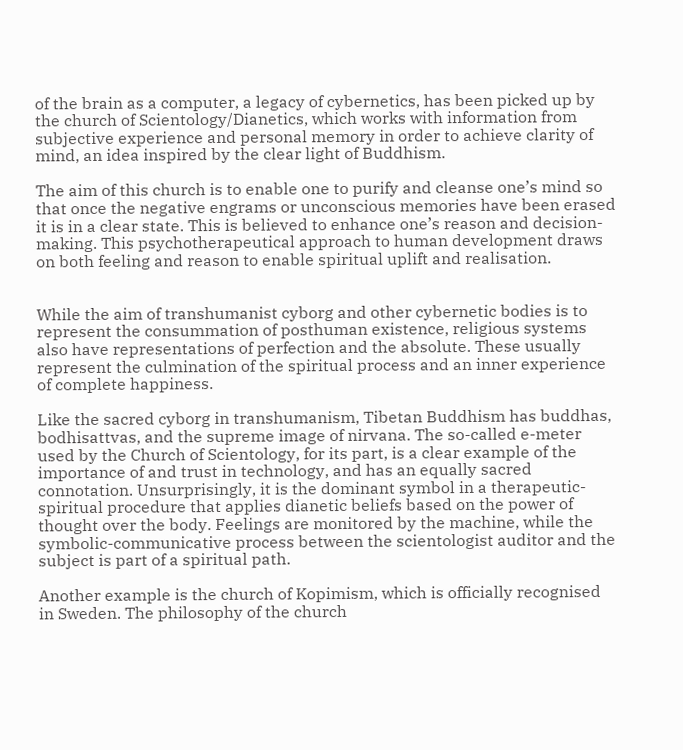of the brain as a computer, a legacy of cybernetics, has been picked up by the church of Scientology/Dianetics, which works with information from subjective experience and personal memory in order to achieve clarity of mind, an idea inspired by the clear light of Buddhism.

The aim of this church is to enable one to purify and cleanse one’s mind so that once the negative engrams or unconscious memories have been erased it is in a clear state. This is believed to enhance one’s reason and decision-making. This psychotherapeutical approach to human development draws on both feeling and reason to enable spiritual uplift and realisation.


While the aim of transhumanist cyborg and other cybernetic bodies is to represent the consummation of posthuman existence, religious systems also have representations of perfection and the absolute. These usually represent the culmination of the spiritual process and an inner experience of complete happiness.

Like the sacred cyborg in transhumanism, Tibetan Buddhism has buddhas, bodhisattvas, and the supreme image of nirvana. The so-called e-meter used by the Church of Scientology, for its part, is a clear example of the importance of and trust in technology, and has an equally sacred connotation. Unsurprisingly, it is the dominant symbol in a therapeutic-spiritual procedure that applies dianetic beliefs based on the power of thought over the body. Feelings are monitored by the machine, while the symbolic-communicative process between the scientologist auditor and the subject is part of a spiritual path.

Another example is the church of Kopimism, which is officially recognised in Sweden. The philosophy of the church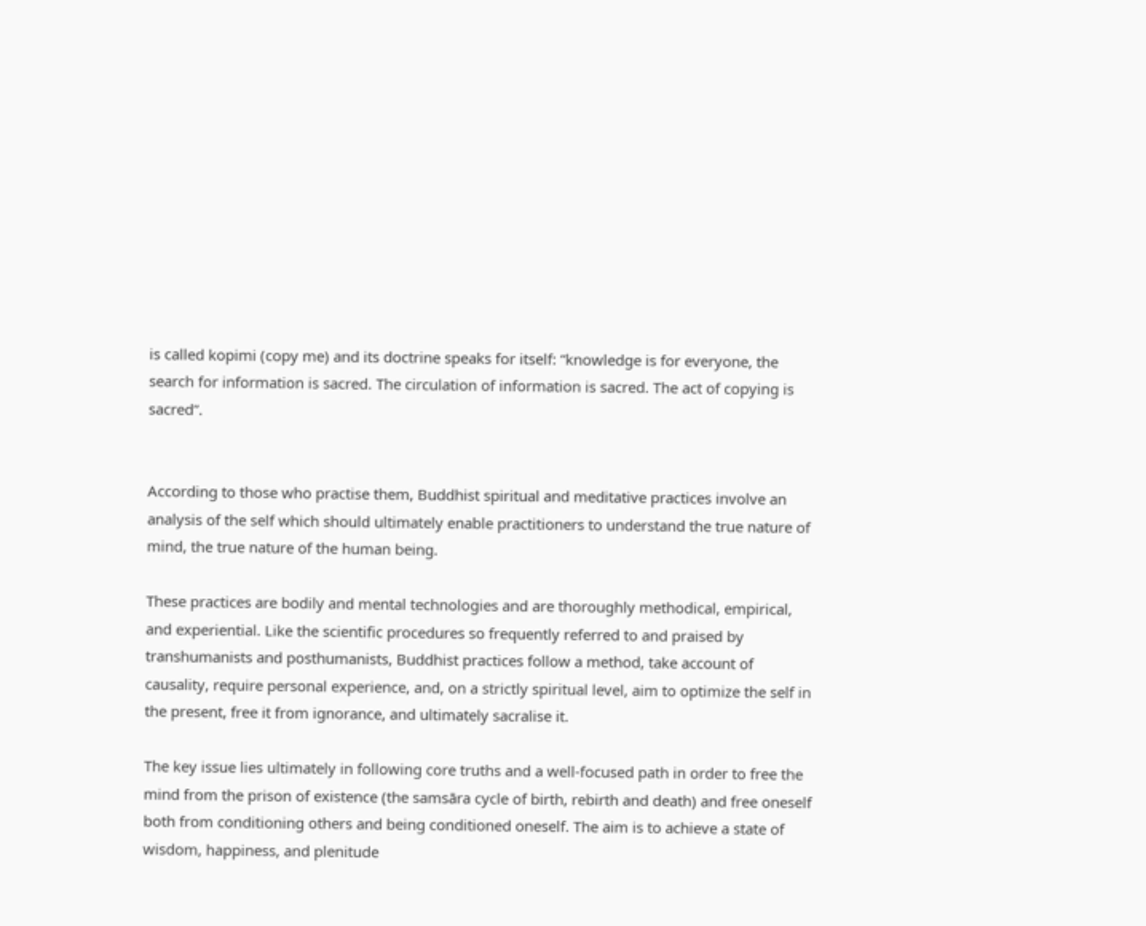is called kopimi (copy me) and its doctrine speaks for itself: “knowledge is for everyone, the search for information is sacred. The circulation of information is sacred. The act of copying is sacred”.


According to those who practise them, Buddhist spiritual and meditative practices involve an analysis of the self which should ultimately enable practitioners to understand the true nature of mind, the true nature of the human being.

These practices are bodily and mental technologies and are thoroughly methodical, empirical, and experiential. Like the scientific procedures so frequently referred to and praised by transhumanists and posthumanists, Buddhist practices follow a method, take account of causality, require personal experience, and, on a strictly spiritual level, aim to optimize the self in the present, free it from ignorance, and ultimately sacralise it.

The key issue lies ultimately in following core truths and a well-focused path in order to free the mind from the prison of existence (the samsāra cycle of birth, rebirth and death) and free oneself both from conditioning others and being conditioned oneself. The aim is to achieve a state of wisdom, happiness, and plenitude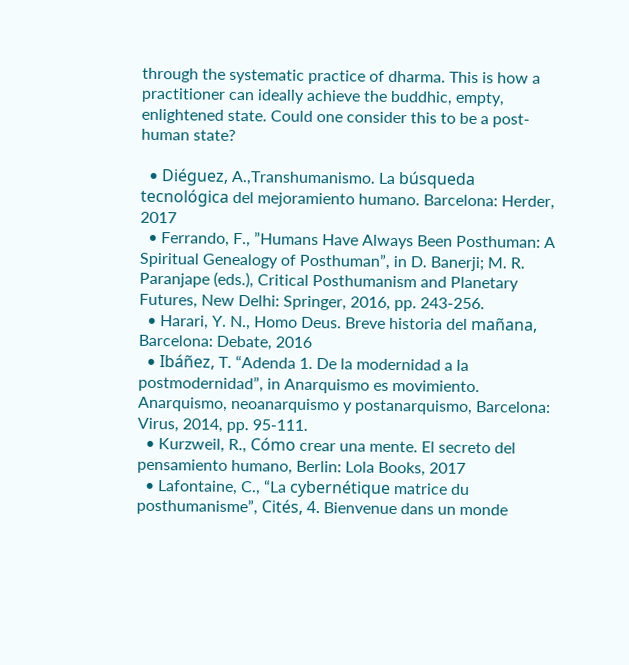through the systematic practice of dharma. This is how a practitioner can ideally achieve the buddhic, empty, enlightened state. Could one consider this to be a post-human state?

  • Diéguez, A.,Transhumanismo. La búsqueda tecnológica del mejoramiento humano. Barcelona: Herder, 2017
  • Ferrando, F., ”Humans Have Always Been Posthuman: A Spiritual Genealogy of Posthuman”, in D. Banerji; M. R. Paranjape (eds.), Critical Posthumanism and Planetary Futures, New Delhi: Springer, 2016, pp. 243-256.
  • Harari, Y. N., Homo Deus. Breve historia del mañana, Barcelona: Debate, 2016
  • Ibáñez, T. “Adenda 1. De la modernidad a la postmodernidad”, in Anarquismo es movimiento. Anarquismo, neoanarquismo y postanarquismo, Barcelona: Virus, 2014, pp. 95-111.
  • Kurzweil, R., Cómo crear una mente. El secreto del pensamiento humano, Berlin: Lola Books, 2017
  • Lafontaine, C., “La cybernétique matrice du posthumanisme”, Cités, 4. Bienvenue dans un monde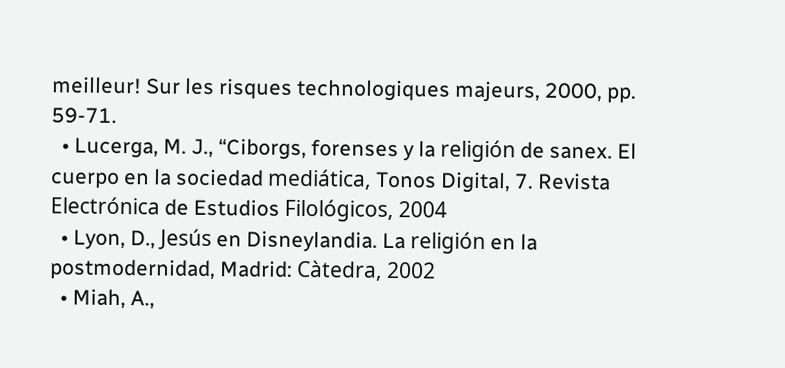meilleur! Sur les risques technologiques majeurs, 2000, pp. 59-71.
  • Lucerga, M. J., “Ciborgs, forenses y la religión de sanex. El cuerpo en la sociedad mediática, Tonos Digital, 7. Revista Electrónica de Estudios Filológicos, 2004
  • Lyon, D., Jesús en Disneylandia. La religión en la postmodernidad, Madrid: Càtedra, 2002
  • Miah, A.,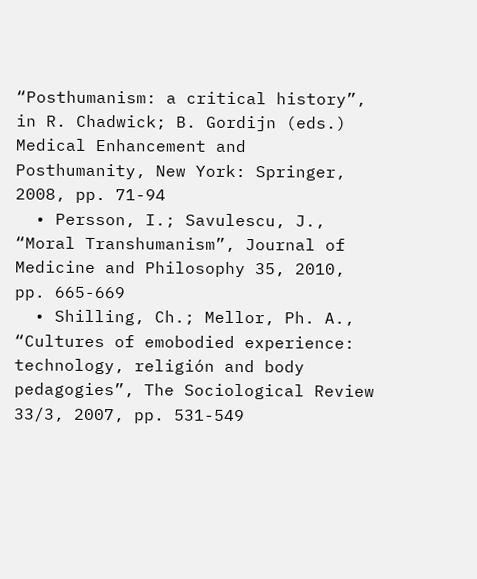“Posthumanism: a critical history”, in R. Chadwick; B. Gordijn (eds.) Medical Enhancement and Posthumanity, New York: Springer, 2008, pp. 71-94
  • Persson, I.; Savulescu, J., “Moral Transhumanism”, Journal of Medicine and Philosophy 35, 2010, pp. 665-669
  • Shilling, Ch.; Mellor, Ph. A., “Cultures of emobodied experience: technology, religión and body pedagogies”, The Sociological Review 33/3, 2007, pp. 531-549